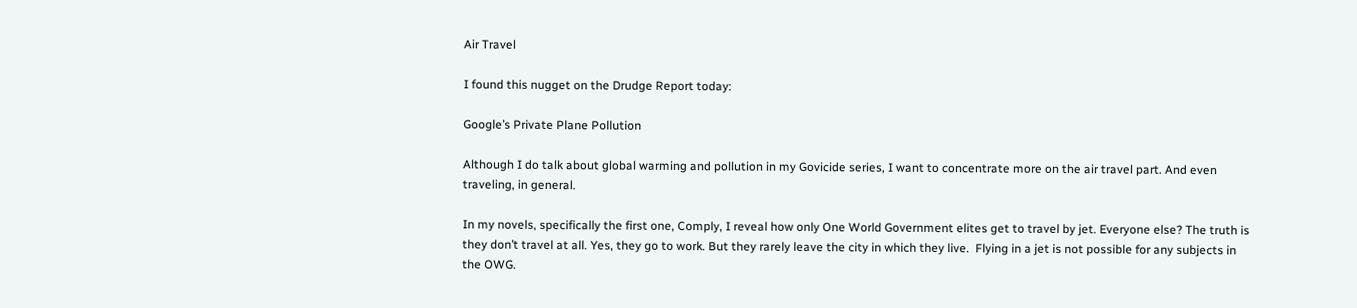Air Travel

I found this nugget on the Drudge Report today:

Google’s Private Plane Pollution

Although I do talk about global warming and pollution in my Govicide series, I want to concentrate more on the air travel part. And even traveling, in general.

In my novels, specifically the first one, Comply, I reveal how only One World Government elites get to travel by jet. Everyone else? The truth is they don’t travel at all. Yes, they go to work. But they rarely leave the city in which they live.  Flying in a jet is not possible for any subjects in the OWG.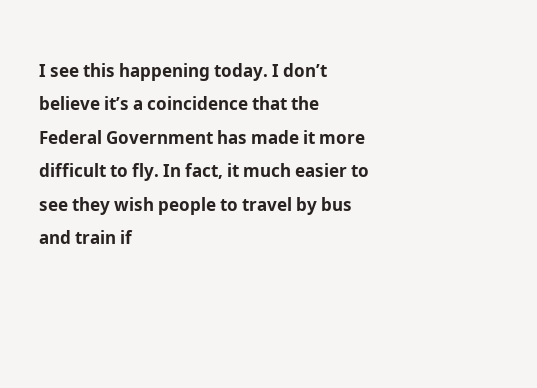I see this happening today. I don’t believe it’s a coincidence that the Federal Government has made it more difficult to fly. In fact, it much easier to see they wish people to travel by bus and train if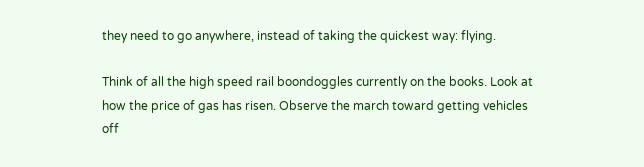they need to go anywhere, instead of taking the quickest way: flying.

Think of all the high speed rail boondoggles currently on the books. Look at how the price of gas has risen. Observe the march toward getting vehicles off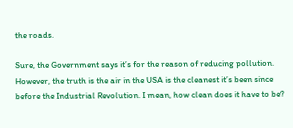the roads.

Sure, the Government says it’s for the reason of reducing pollution. However, the truth is the air in the USA is the cleanest it’s been since before the Industrial Revolution. I mean, how clean does it have to be?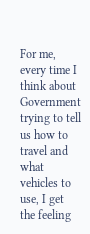For me, every time I think about Government trying to tell us how to travel and what vehicles to use, I get the feeling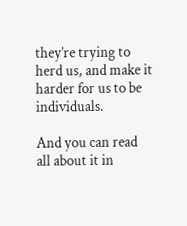they’re trying to herd us, and make it harder for us to be individuals.

And you can read all about it in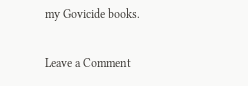my Govicide books.

Leave a Comment